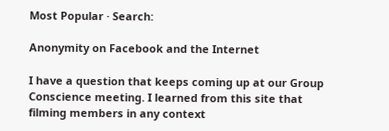Most Popular · Search:

Anonymity on Facebook and the Internet

I have a question that keeps coming up at our Group Conscience meeting. I learned from this site that filming members in any context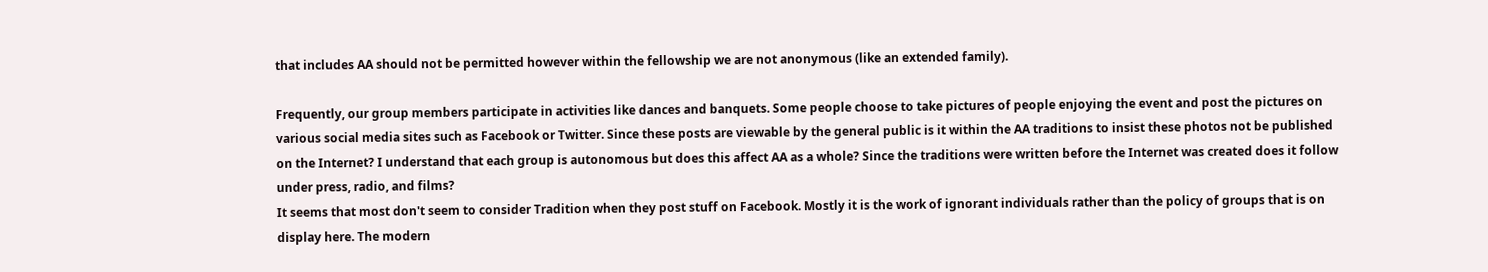that includes AA should not be permitted however within the fellowship we are not anonymous (like an extended family).

Frequently, our group members participate in activities like dances and banquets. Some people choose to take pictures of people enjoying the event and post the pictures on various social media sites such as Facebook or Twitter. Since these posts are viewable by the general public is it within the AA traditions to insist these photos not be published on the Internet? I understand that each group is autonomous but does this affect AA as a whole? Since the traditions were written before the Internet was created does it follow under press, radio, and films?
It seems that most don't seem to consider Tradition when they post stuff on Facebook. Mostly it is the work of ignorant individuals rather than the policy of groups that is on display here. The modern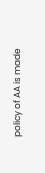policy of AA is made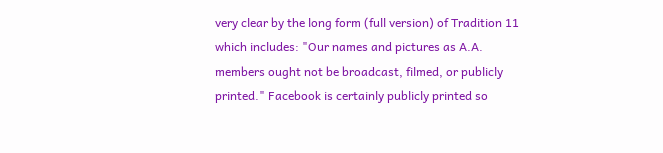very clear by the long form (full version) of Tradition 11 which includes: "Our names and pictures as A.A. members ought not be broadcast, filmed, or publicly printed." Facebook is certainly publicly printed so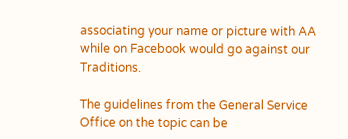associating your name or picture with AA while on Facebook would go against our Traditions.

The guidelines from the General Service Office on the topic can be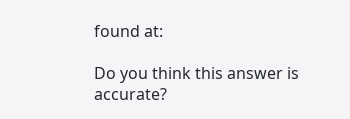found at:

Do you think this answer is accurate?